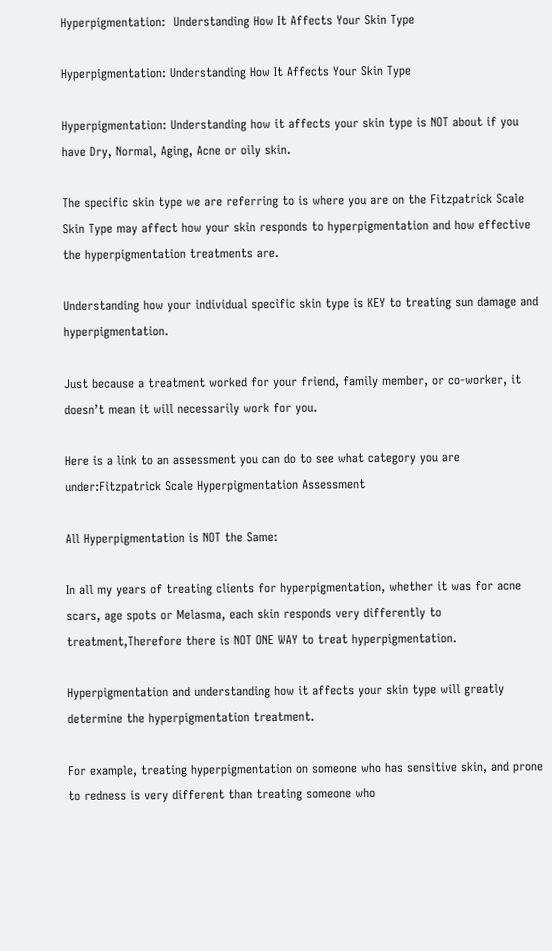Hyperpigmentation:  Understanding How It Affects Your Skin Type

Hyperpigmentation: Understanding How It Affects Your Skin Type

Hyperpigmentation: Understanding how it affects your skin type is NOT about if you have Dry, Normal, Aging, Acne or oily skin.

The specific skin type we are referring to is where you are on the Fitzpatrick Scale Skin Type may affect how your skin responds to hyperpigmentation and how effective the hyperpigmentation treatments are.

Understanding how your individual specific skin type is KEY to treating sun damage and hyperpigmentation.

Just because a treatment worked for your friend, family member, or co-worker, it doesn’t mean it will necessarily work for you.

Here is a link to an assessment you can do to see what category you are under:Fitzpatrick Scale Hyperpigmentation Assessment

All Hyperpigmentation is NOT the Same:

In all my years of treating clients for hyperpigmentation, whether it was for acne scars, age spots or Melasma, each skin responds very differently to treatment,Therefore there is NOT ONE WAY to treat hyperpigmentation.

Hyperpigmentation and understanding how it affects your skin type will greatly determine the hyperpigmentation treatment.

For example, treating hyperpigmentation on someone who has sensitive skin, and prone to redness is very different than treating someone who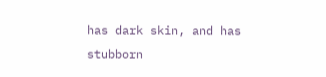has dark skin, and has stubborn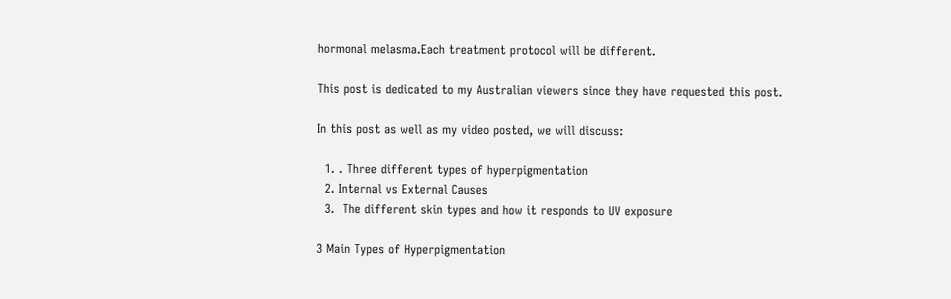hormonal melasma.Each treatment protocol will be different.

This post is dedicated to my Australian viewers since they have requested this post.

In this post as well as my video posted, we will discuss:

  1. . Three different types of hyperpigmentation
  2. Internal vs External Causes
  3.  The different skin types and how it responds to UV exposure

3 Main Types of Hyperpigmentation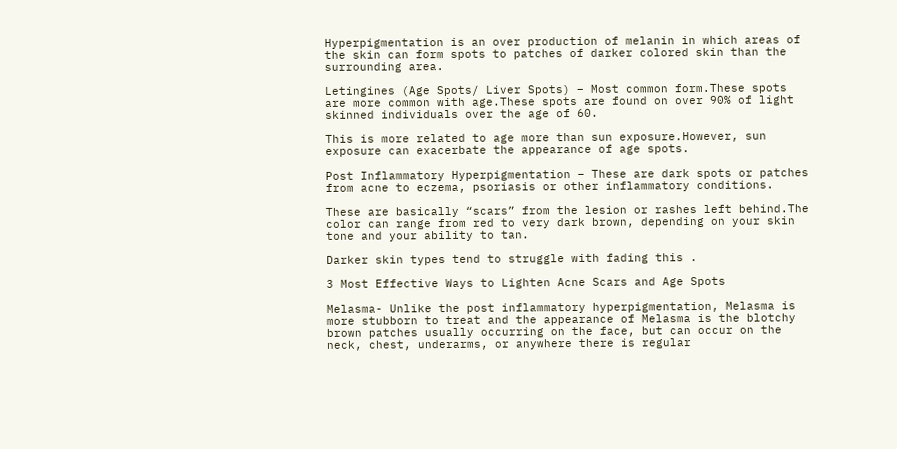Hyperpigmentation is an over production of melanin in which areas of the skin can form spots to patches of darker colored skin than the surrounding area.

Letingines (Age Spots/ Liver Spots) – Most common form.These spots are more common with age.These spots are found on over 90% of light skinned individuals over the age of 60.

This is more related to age more than sun exposure.However, sun exposure can exacerbate the appearance of age spots.

Post Inflammatory Hyperpigmentation – These are dark spots or patches from acne to eczema, psoriasis or other inflammatory conditions.

These are basically “scars” from the lesion or rashes left behind.The color can range from red to very dark brown, depending on your skin tone and your ability to tan.

Darker skin types tend to struggle with fading this .

3 Most Effective Ways to Lighten Acne Scars and Age Spots

Melasma- Unlike the post inflammatory hyperpigmentation, Melasma is more stubborn to treat and the appearance of Melasma is the blotchy brown patches usually occurring on the face, but can occur on the neck, chest, underarms, or anywhere there is regular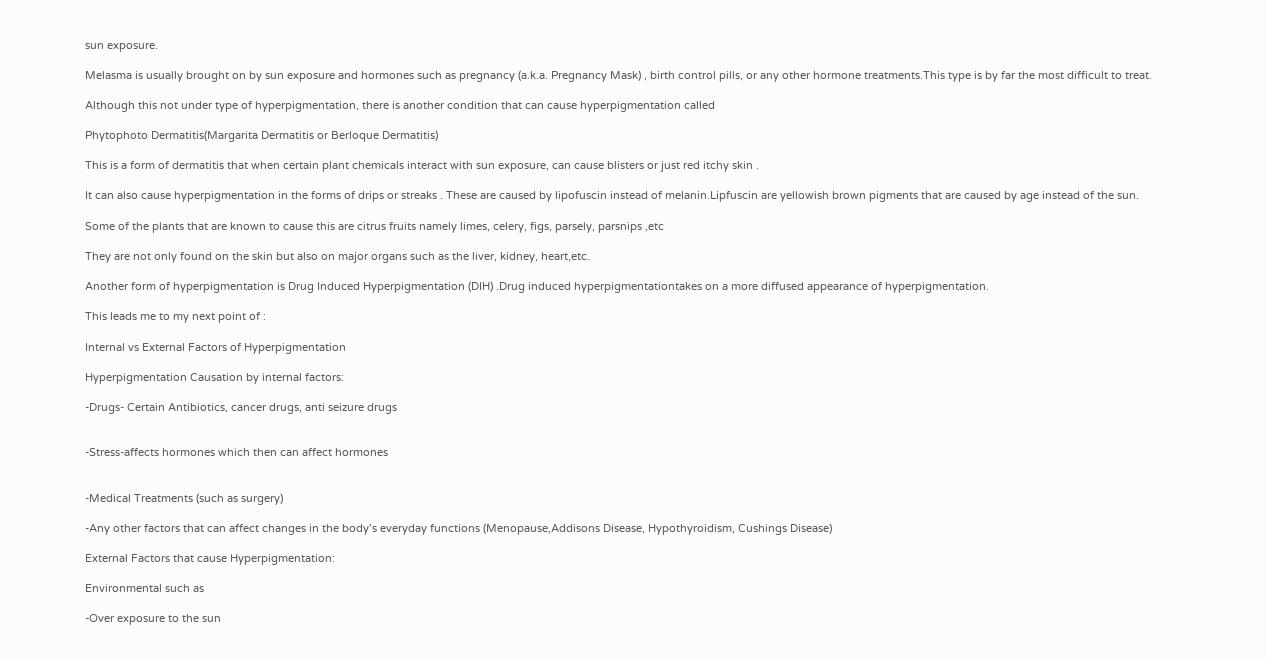sun exposure.

Melasma is usually brought on by sun exposure and hormones such as pregnancy (a.k.a. Pregnancy Mask) , birth control pills, or any other hormone treatments.This type is by far the most difficult to treat.

Although this not under type of hyperpigmentation, there is another condition that can cause hyperpigmentation called

Phytophoto Dermatitis(Margarita Dermatitis or Berloque Dermatitis)

This is a form of dermatitis that when certain plant chemicals interact with sun exposure, can cause blisters or just red itchy skin .

It can also cause hyperpigmentation in the forms of drips or streaks . These are caused by lipofuscin instead of melanin.Lipfuscin are yellowish brown pigments that are caused by age instead of the sun.

Some of the plants that are known to cause this are citrus fruits namely limes, celery, figs, parsely, parsnips ,etc

They are not only found on the skin but also on major organs such as the liver, kidney, heart,etc.

Another form of hyperpigmentation is Drug Induced Hyperpigmentation (DIH) .Drug induced hyperpigmentationtakes on a more diffused appearance of hyperpigmentation.

This leads me to my next point of :

Internal vs External Factors of Hyperpigmentation

Hyperpigmentation Causation by internal factors:

-Drugs- Certain Antibiotics, cancer drugs, anti seizure drugs


-Stress-affects hormones which then can affect hormones


-Medical Treatments (such as surgery)

-Any other factors that can affect changes in the body’s everyday functions (Menopause,Addisons Disease, Hypothyroidism, Cushings Disease)

External Factors that cause Hyperpigmentation:

Environmental such as

-Over exposure to the sun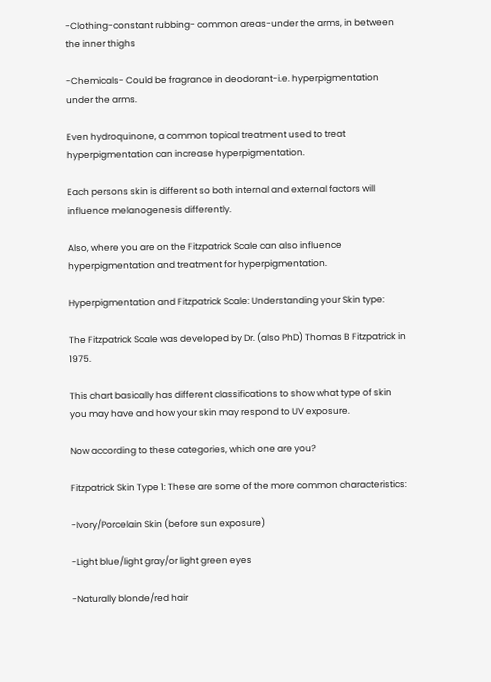-Clothing-constant rubbing- common areas-under the arms, in between the inner thighs

-Chemicals- Could be fragrance in deodorant-i.e. hyperpigmentation under the arms.

Even hydroquinone, a common topical treatment used to treat hyperpigmentation can increase hyperpigmentation.

Each persons skin is different so both internal and external factors will influence melanogenesis differently.

Also, where you are on the Fitzpatrick Scale can also influence hyperpigmentation and treatment for hyperpigmentation.

Hyperpigmentation and Fitzpatrick Scale: Understanding your Skin type:

The Fitzpatrick Scale was developed by Dr. (also PhD) Thomas B Fitzpatrick in 1975.

This chart basically has different classifications to show what type of skin you may have and how your skin may respond to UV exposure.

Now according to these categories, which one are you?

Fitzpatrick Skin Type 1: These are some of the more common characteristics:

-Ivory/Porcelain Skin (before sun exposure)

-Light blue/light gray/or light green eyes

-Naturally blonde/red hair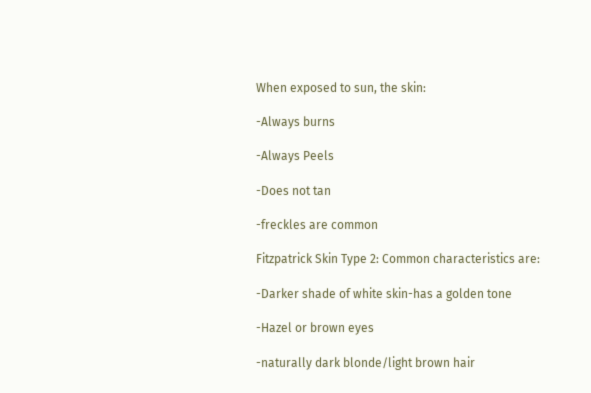When exposed to sun, the skin:

-Always burns

-Always Peels

-Does not tan

-freckles are common

Fitzpatrick Skin Type 2: Common characteristics are:

-Darker shade of white skin-has a golden tone

-Hazel or brown eyes

-naturally dark blonde/light brown hair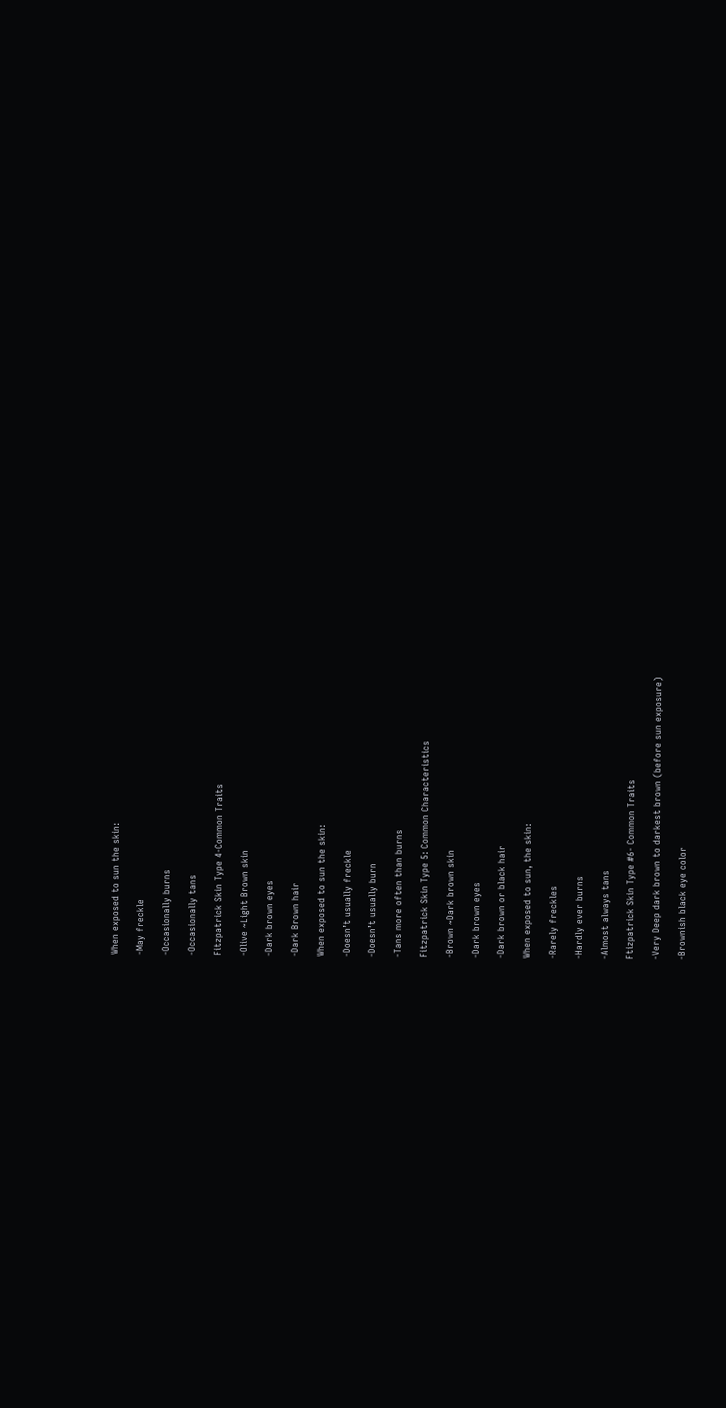When exposed to sun the skin:

-May freckle

-Occasionally burns

-Occasionally tans

Fitzpatrick Skin Type 4-Common Traits

-Olive ~Light Brown skin

-Dark brown eyes

-Dark Brown hair

When exposed to sun the skin:

-Doesn’t usually freckle

-Doesn’t usually burn

-Tans more often than burns

Fitzpatrick Skin Type 5: Common Characteristics

-Brown ~Dark brown skin

-Dark brown eyes

-Dark brown or black hair

When exposed to sun, the skin:

-Rarely freckles

-Hardly ever burns

-Almost always tans

Ftizpatrick Skin Type #6- Common Traits

-Very Deep dark brown to darkest brown (before sun exposure)

-Brownish black eye color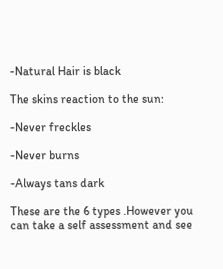-Natural Hair is black

The skins reaction to the sun:

-Never freckles

-Never burns

-Always tans dark

These are the 6 types .However you can take a self assessment and see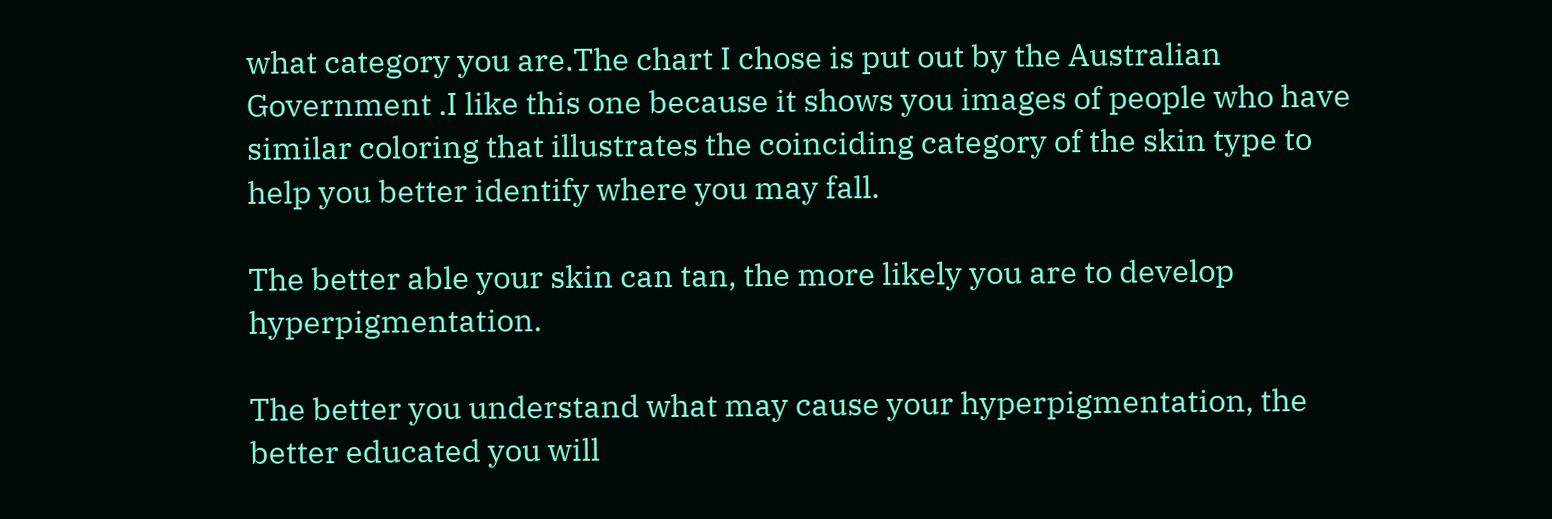what category you are.The chart I chose is put out by the Australian Government .I like this one because it shows you images of people who have similar coloring that illustrates the coinciding category of the skin type to help you better identify where you may fall.

The better able your skin can tan, the more likely you are to develop hyperpigmentation.

The better you understand what may cause your hyperpigmentation, the better educated you will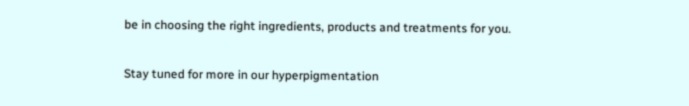be in choosing the right ingredients, products and treatments for you.

Stay tuned for more in our hyperpigmentation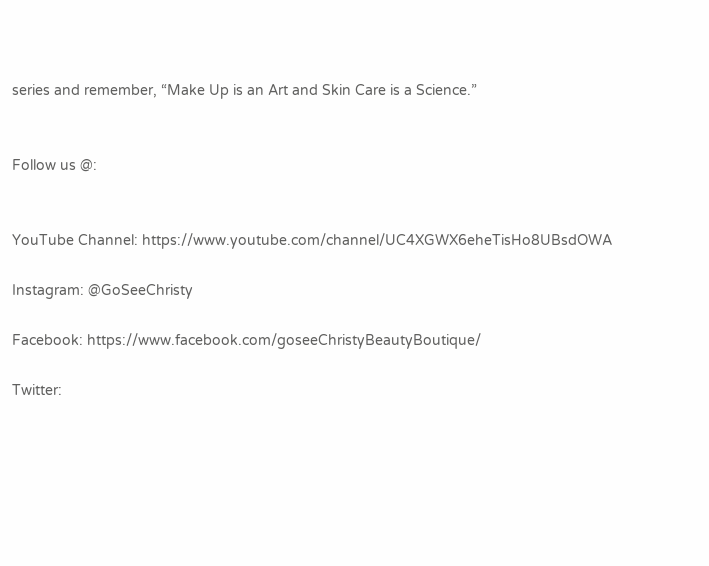series and remember, “Make Up is an Art and Skin Care is a Science.”


Follow us @:


YouTube Channel: https://www.youtube.com/channel/UC4XGWX6eheTisHo8UBsdOWA

Instagram: @GoSeeChristy

Facebook: https://www.facebook.com/goseeChristyBeautyBoutique/

Twitter: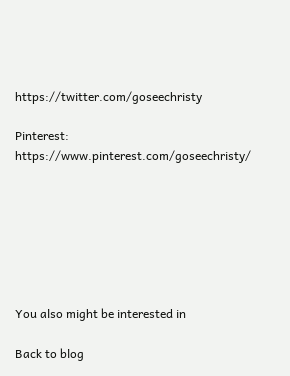https://twitter.com/goseechristy

Pinterest: https://www.pinterest.com/goseechristy/







You also might be interested in

Back to blog